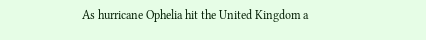As hurricane Ophelia hit the United Kingdom a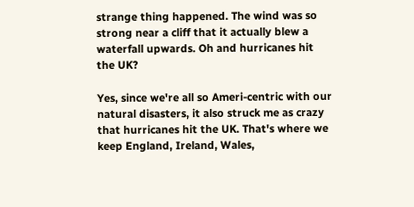strange thing happened. The wind was so strong near a cliff that it actually blew a waterfall upwards. Oh and hurricanes hit the UK?

Yes, since we're all so Ameri-centric with our natural disasters, it also struck me as crazy that hurricanes hit the UK. That's where we keep England, Ireland, Wales,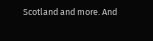Scotland and more. And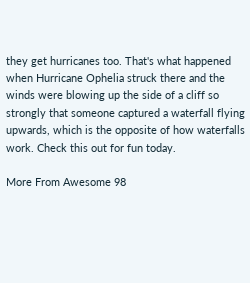they get hurricanes too. That's what happened when Hurricane Ophelia struck there and the winds were blowing up the side of a cliff so strongly that someone captured a waterfall flying upwards, which is the opposite of how waterfalls work. Check this out for fun today.

More From Awesome 98